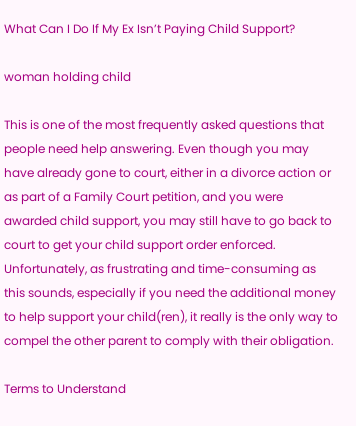What Can I Do If My Ex Isn’t Paying Child Support?

woman holding child

This is one of the most frequently asked questions that people need help answering. Even though you may have already gone to court, either in a divorce action or as part of a Family Court petition, and you were awarded child support, you may still have to go back to court to get your child support order enforced. Unfortunately, as frustrating and time-consuming as this sounds, especially if you need the additional money to help support your child(ren), it really is the only way to compel the other parent to comply with their obligation.

Terms to Understand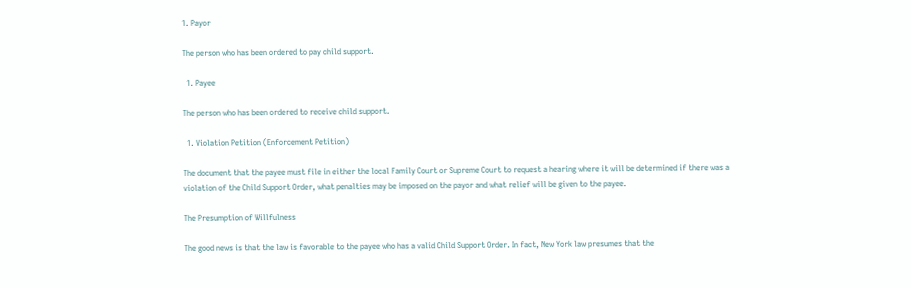1. Payor

The person who has been ordered to pay child support.

  1. Payee

The person who has been ordered to receive child support.

  1. Violation Petition (Enforcement Petition)

The document that the payee must file in either the local Family Court or Supreme Court to request a hearing where it will be determined if there was a violation of the Child Support Order, what penalties may be imposed on the payor and what relief will be given to the payee.

The Presumption of Willfulness

The good news is that the law is favorable to the payee who has a valid Child Support Order. In fact, New York law presumes that the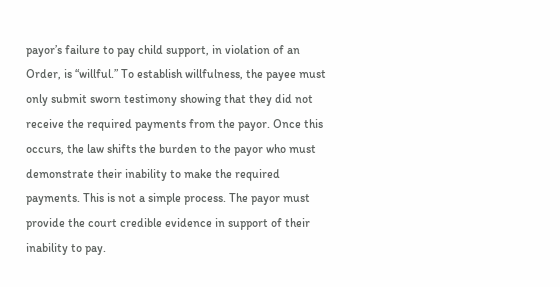payor’s failure to pay child support, in violation of an Order, is “willful.” To establish willfulness, the payee must only submit sworn testimony showing that they did not receive the required payments from the payor. Once this occurs, the law shifts the burden to the payor who must demonstrate their inability to make the required payments. This is not a simple process. The payor must provide the court credible evidence in support of their inability to pay.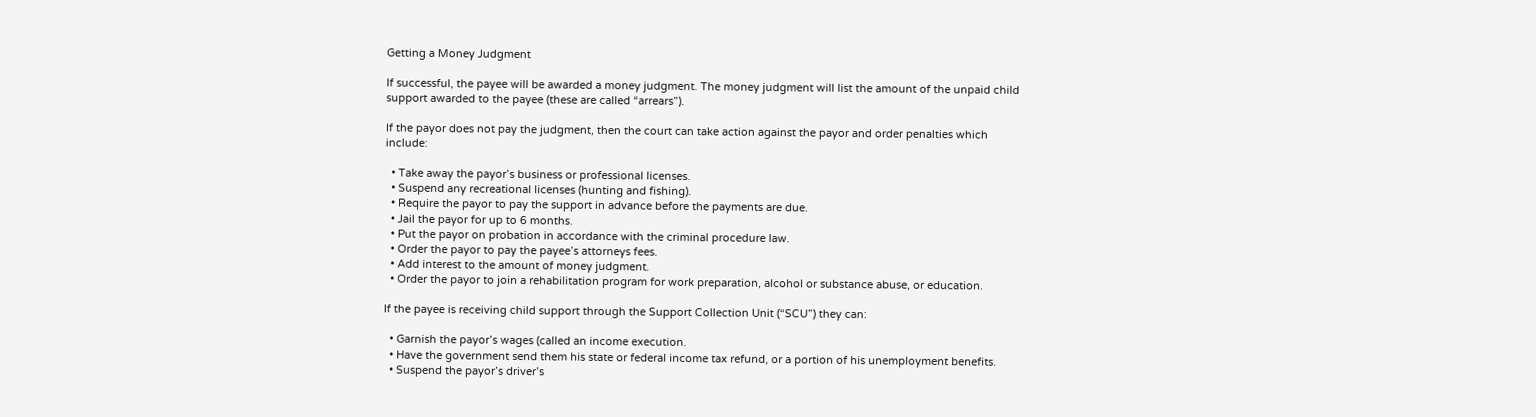Getting a Money Judgment

If successful, the payee will be awarded a money judgment. The money judgment will list the amount of the unpaid child support awarded to the payee (these are called “arrears”).

If the payor does not pay the judgment, then the court can take action against the payor and order penalties which include:

  • Take away the payor’s business or professional licenses.
  • Suspend any recreational licenses (hunting and fishing).
  • Require the payor to pay the support in advance before the payments are due.
  • Jail the payor for up to 6 months.
  • Put the payor on probation in accordance with the criminal procedure law.
  • Order the payor to pay the payee’s attorneys fees.
  • Add interest to the amount of money judgment.
  • Order the payor to join a rehabilitation program for work preparation, alcohol or substance abuse, or education.

If the payee is receiving child support through the Support Collection Unit (“SCU”) they can:

  • Garnish the payor’s wages (called an income execution.
  • Have the government send them his state or federal income tax refund, or a portion of his unemployment benefits.
  • Suspend the payor’s driver’s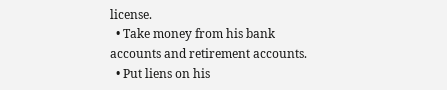license.
  • Take money from his bank accounts and retirement accounts.
  • Put liens on his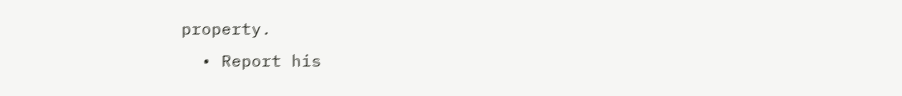property.
  • Report his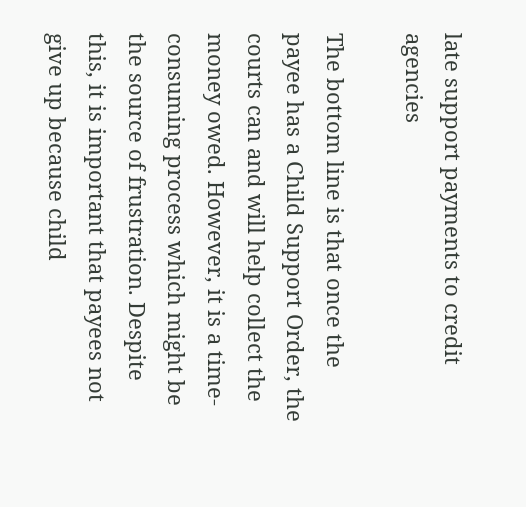late support payments to credit agencies

The bottom line is that once the payee has a Child Support Order, the courts can and will help collect the money owed. However, it is a time-consuming process which might be the source of frustration. Despite this, it is important that payees not give up because child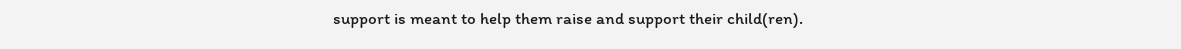support is meant to help them raise and support their child(ren).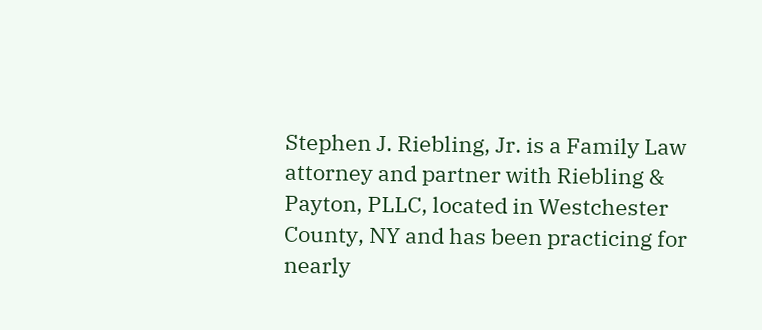Stephen J. Riebling, Jr. is a Family Law attorney and partner with Riebling & Payton, PLLC, located in Westchester County, NY and has been practicing for nearly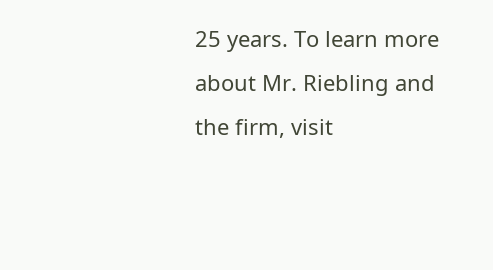25 years. To learn more about Mr. Riebling and the firm, visit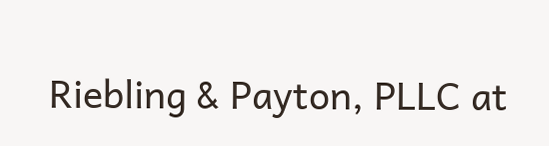Riebling & Payton, PLLC at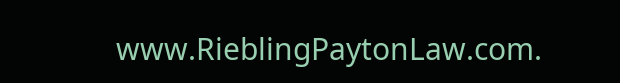www.RieblingPaytonLaw.com.